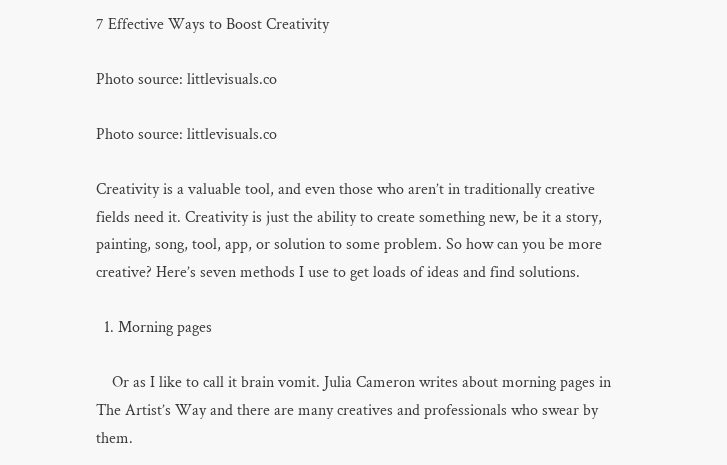7 Effective Ways to Boost Creativity

Photo source: littlevisuals.co

Photo source: littlevisuals.co

Creativity is a valuable tool, and even those who aren’t in traditionally creative fields need it. Creativity is just the ability to create something new, be it a story, painting, song, tool, app, or solution to some problem. So how can you be more creative? Here’s seven methods I use to get loads of ideas and find solutions.

  1. Morning pages

    Or as I like to call it brain vomit. Julia Cameron writes about morning pages in The Artist’s Way and there are many creatives and professionals who swear by them.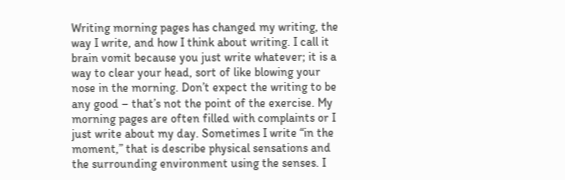Writing morning pages has changed my writing, the way I write, and how I think about writing. I call it brain vomit because you just write whatever; it is a way to clear your head, sort of like blowing your nose in the morning. Don’t expect the writing to be any good – that’s not the point of the exercise. My morning pages are often filled with complaints or I just write about my day. Sometimes I write “in the moment,” that is describe physical sensations and the surrounding environment using the senses. I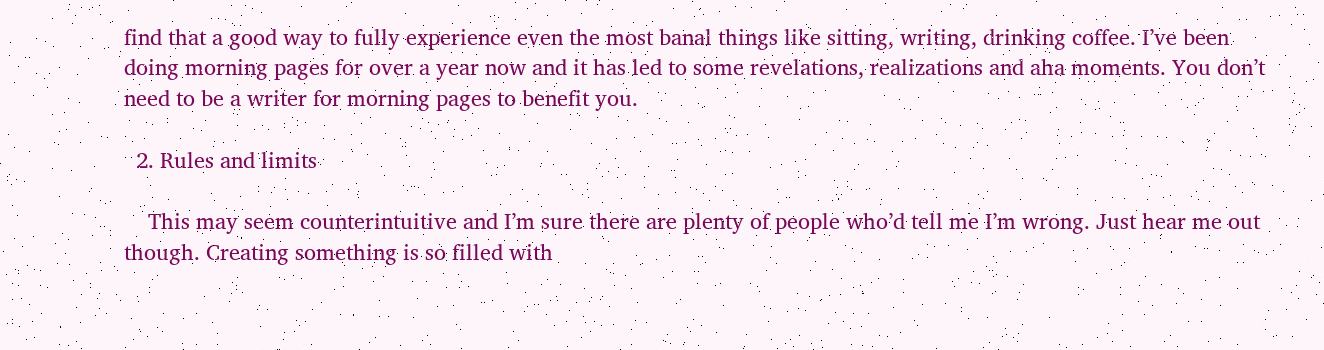find that a good way to fully experience even the most banal things like sitting, writing, drinking coffee. I’ve been doing morning pages for over a year now and it has led to some revelations, realizations and aha moments. You don’t need to be a writer for morning pages to benefit you.

  2. Rules and limits

    This may seem counterintuitive and I’m sure there are plenty of people who’d tell me I’m wrong. Just hear me out though. Creating something is so filled with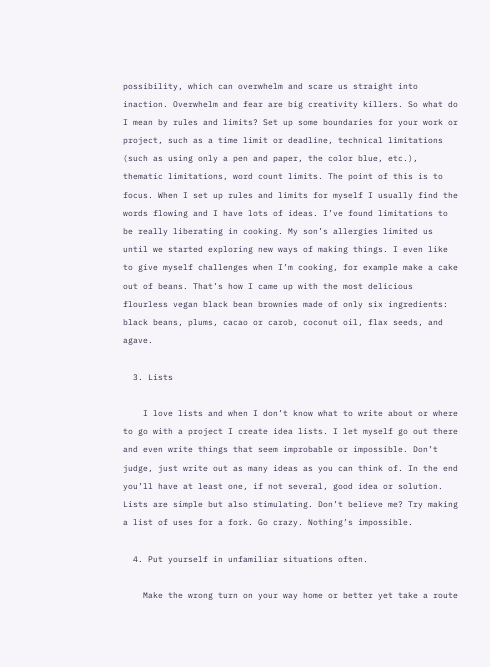possibility, which can overwhelm and scare us straight into inaction. Overwhelm and fear are big creativity killers. So what do I mean by rules and limits? Set up some boundaries for your work or project, such as a time limit or deadline, technical limitations (such as using only a pen and paper, the color blue, etc.), thematic limitations, word count limits. The point of this is to focus. When I set up rules and limits for myself I usually find the words flowing and I have lots of ideas. I’ve found limitations to be really liberating in cooking. My son’s allergies limited us until we started exploring new ways of making things. I even like to give myself challenges when I’m cooking, for example make a cake out of beans. That’s how I came up with the most delicious flourless vegan black bean brownies made of only six ingredients: black beans, plums, cacao or carob, coconut oil, flax seeds, and agave.

  3. Lists

    I love lists and when I don’t know what to write about or where to go with a project I create idea lists. I let myself go out there and even write things that seem improbable or impossible. Don’t judge, just write out as many ideas as you can think of. In the end you’ll have at least one, if not several, good idea or solution. Lists are simple but also stimulating. Don’t believe me? Try making a list of uses for a fork. Go crazy. Nothing’s impossible.

  4. Put yourself in unfamiliar situations often.

    Make the wrong turn on your way home or better yet take a route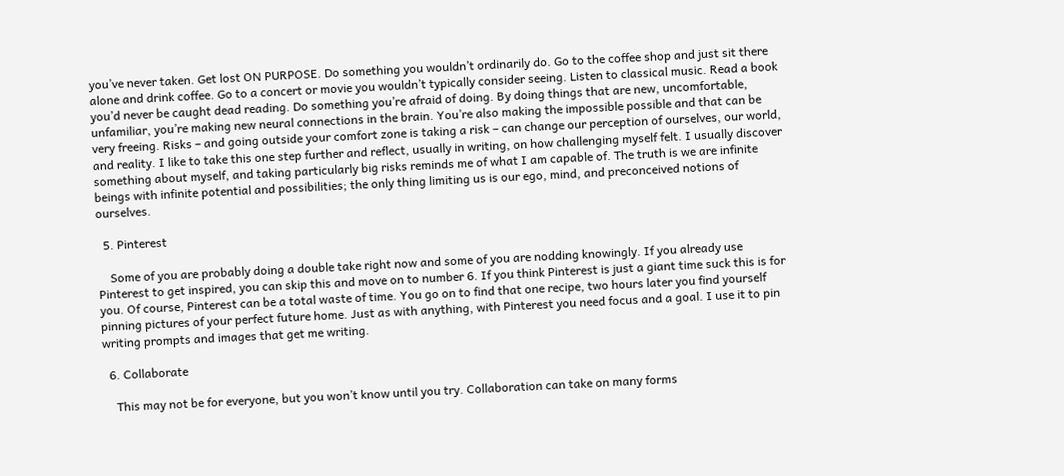you’ve never taken. Get lost ON PURPOSE. Do something you wouldn’t ordinarily do. Go to the coffee shop and just sit there alone and drink coffee. Go to a concert or movie you wouldn’t typically consider seeing. Listen to classical music. Read a book you’d never be caught dead reading. Do something you’re afraid of doing. By doing things that are new, uncomfortable, unfamiliar, you’re making new neural connections in the brain. You’re also making the impossible possible and that can be very freeing. Risks – and going outside your comfort zone is taking a risk – can change our perception of ourselves, our world, and reality. I like to take this one step further and reflect, usually in writing, on how challenging myself felt. I usually discover something about myself, and taking particularly big risks reminds me of what I am capable of. The truth is we are infinite beings with infinite potential and possibilities; the only thing limiting us is our ego, mind, and preconceived notions of ourselves.

  5. Pinterest

    Some of you are probably doing a double take right now and some of you are nodding knowingly. If you already use Pinterest to get inspired, you can skip this and move on to number 6. If you think Pinterest is just a giant time suck this is for you. Of course, Pinterest can be a total waste of time. You go on to find that one recipe, two hours later you find yourself pinning pictures of your perfect future home. Just as with anything, with Pinterest you need focus and a goal. I use it to pin writing prompts and images that get me writing.

  6. Collaborate

    This may not be for everyone, but you won’t know until you try. Collaboration can take on many forms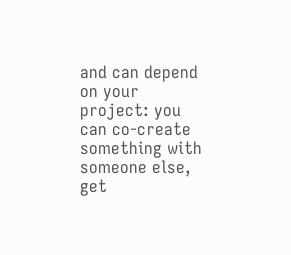and can depend on your project: you can co-create something with someone else, get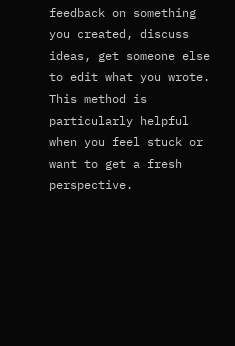feedback on something you created, discuss ideas, get someone else to edit what you wrote. This method is particularly helpful when you feel stuck or want to get a fresh perspective.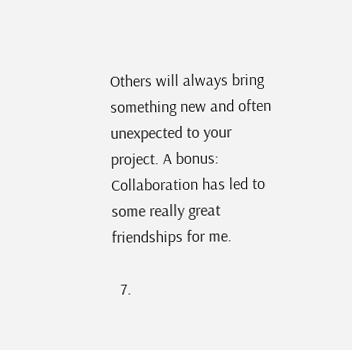Others will always bring something new and often unexpected to your project. A bonus: Collaboration has led to some really great friendships for me.

  7.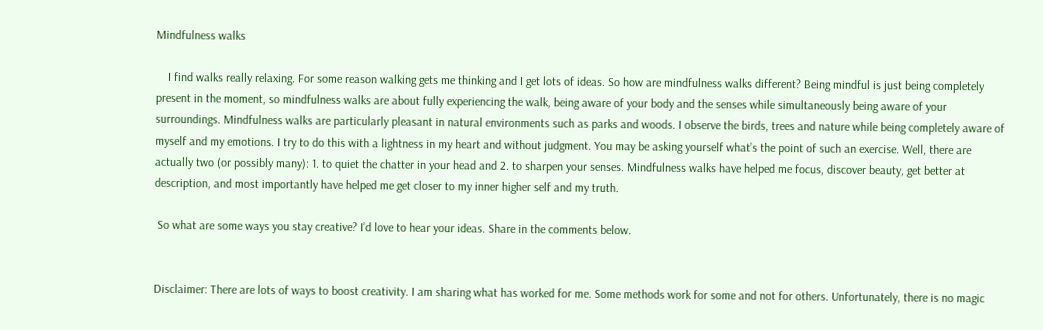Mindfulness walks

    I find walks really relaxing. For some reason walking gets me thinking and I get lots of ideas. So how are mindfulness walks different? Being mindful is just being completely present in the moment, so mindfulness walks are about fully experiencing the walk, being aware of your body and the senses while simultaneously being aware of your surroundings. Mindfulness walks are particularly pleasant in natural environments such as parks and woods. I observe the birds, trees and nature while being completely aware of myself and my emotions. I try to do this with a lightness in my heart and without judgment. You may be asking yourself what’s the point of such an exercise. Well, there are actually two (or possibly many): 1. to quiet the chatter in your head and 2. to sharpen your senses. Mindfulness walks have helped me focus, discover beauty, get better at description, and most importantly have helped me get closer to my inner higher self and my truth.

 So what are some ways you stay creative? I’d love to hear your ideas. Share in the comments below.


Disclaimer: There are lots of ways to boost creativity. I am sharing what has worked for me. Some methods work for some and not for others. Unfortunately, there is no magic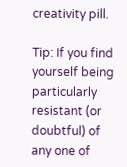creativity pill.

Tip: If you find yourself being particularly resistant (or doubtful) of any one of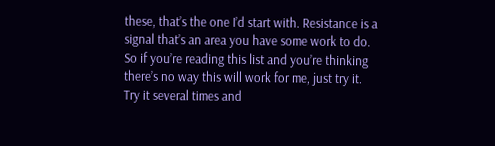these, that’s the one I’d start with. Resistance is a signal that’s an area you have some work to do. So if you’re reading this list and you’re thinking there’s no way this will work for me, just try it. Try it several times and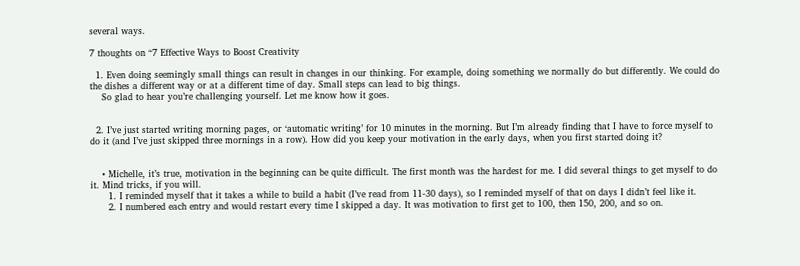several ways.

7 thoughts on “7 Effective Ways to Boost Creativity

  1. Even doing seemingly small things can result in changes in our thinking. For example, doing something we normally do but differently. We could do the dishes a different way or at a different time of day. Small steps can lead to big things.
    So glad to hear you’re challenging yourself. Let me know how it goes.


  2. I’ve just started writing morning pages, or ‘automatic writing’ for 10 minutes in the morning. But I’m already finding that I have to force myself to do it (and I’ve just skipped three mornings in a row). How did you keep your motivation in the early days, when you first started doing it?


    • Michelle, it’s true, motivation in the beginning can be quite difficult. The first month was the hardest for me. I did several things to get myself to do it. Mind tricks, if you will.
      1. I reminded myself that it takes a while to build a habit (I’ve read from 11-30 days), so I reminded myself of that on days I didn’t feel like it.
      2. I numbered each entry and would restart every time I skipped a day. It was motivation to first get to 100, then 150, 200, and so on.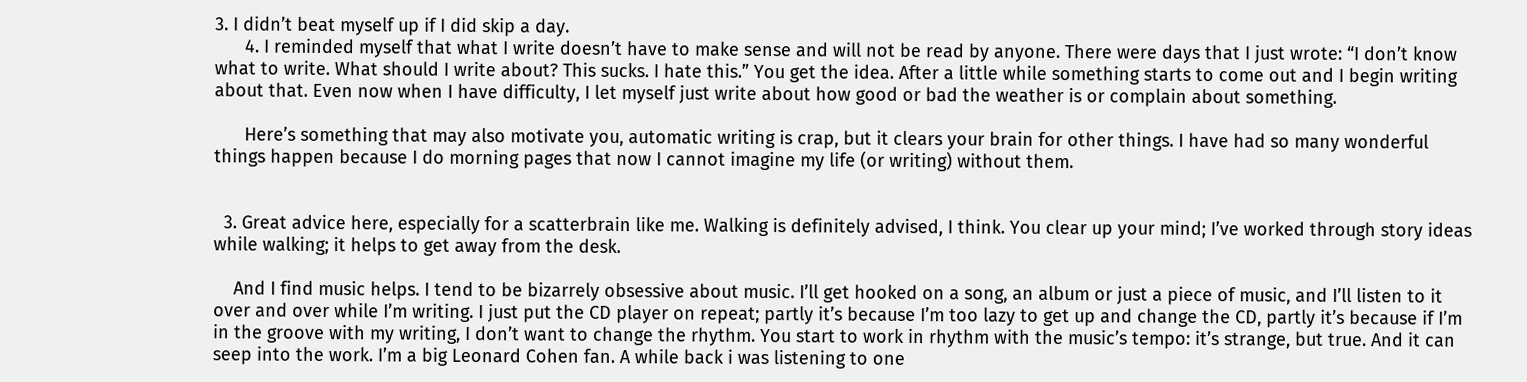3. I didn’t beat myself up if I did skip a day.
      4. I reminded myself that what I write doesn’t have to make sense and will not be read by anyone. There were days that I just wrote: “I don’t know what to write. What should I write about? This sucks. I hate this.” You get the idea. After a little while something starts to come out and I begin writing about that. Even now when I have difficulty, I let myself just write about how good or bad the weather is or complain about something.

      Here’s something that may also motivate you, automatic writing is crap, but it clears your brain for other things. I have had so many wonderful things happen because I do morning pages that now I cannot imagine my life (or writing) without them.


  3. Great advice here, especially for a scatterbrain like me. Walking is definitely advised, I think. You clear up your mind; I’ve worked through story ideas while walking; it helps to get away from the desk.

    And I find music helps. I tend to be bizarrely obsessive about music. I’ll get hooked on a song, an album or just a piece of music, and I’ll listen to it over and over while I’m writing. I just put the CD player on repeat; partly it’s because I’m too lazy to get up and change the CD, partly it’s because if I’m in the groove with my writing, I don’t want to change the rhythm. You start to work in rhythm with the music’s tempo: it’s strange, but true. And it can seep into the work. I’m a big Leonard Cohen fan. A while back i was listening to one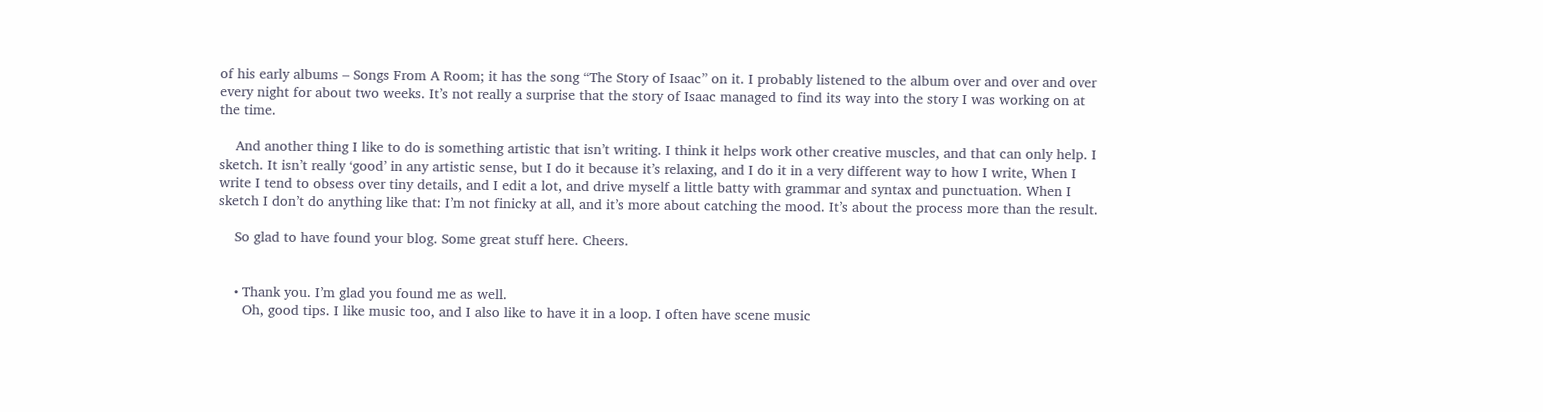of his early albums – Songs From A Room; it has the song “The Story of Isaac” on it. I probably listened to the album over and over and over every night for about two weeks. It’s not really a surprise that the story of Isaac managed to find its way into the story I was working on at the time.

    And another thing I like to do is something artistic that isn’t writing. I think it helps work other creative muscles, and that can only help. I sketch. It isn’t really ‘good’ in any artistic sense, but I do it because it’s relaxing, and I do it in a very different way to how I write, When I write I tend to obsess over tiny details, and I edit a lot, and drive myself a little batty with grammar and syntax and punctuation. When I sketch I don’t do anything like that: I’m not finicky at all, and it’s more about catching the mood. It’s about the process more than the result.

    So glad to have found your blog. Some great stuff here. Cheers.


    • Thank you. I’m glad you found me as well.
      Oh, good tips. I like music too, and I also like to have it in a loop. I often have scene music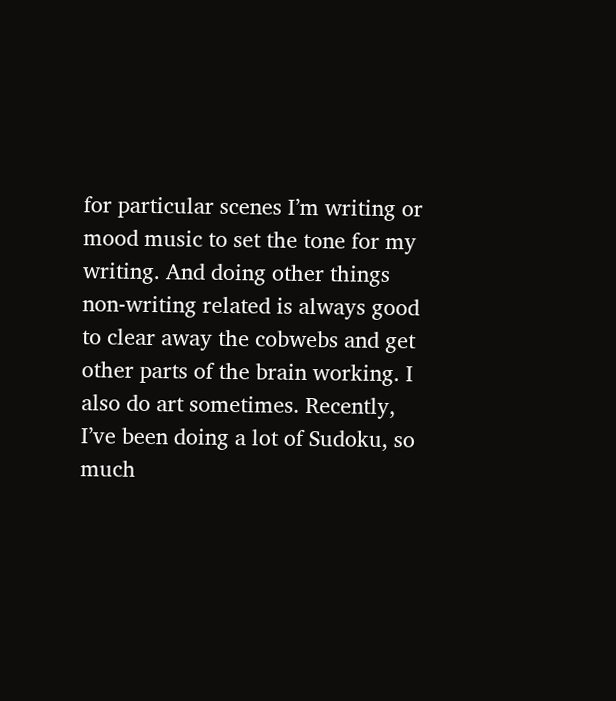for particular scenes I’m writing or mood music to set the tone for my writing. And doing other things non-writing related is always good to clear away the cobwebs and get other parts of the brain working. I also do art sometimes. Recently, I’ve been doing a lot of Sudoku, so much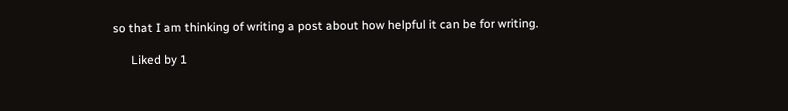so that I am thinking of writing a post about how helpful it can be for writing.

      Liked by 1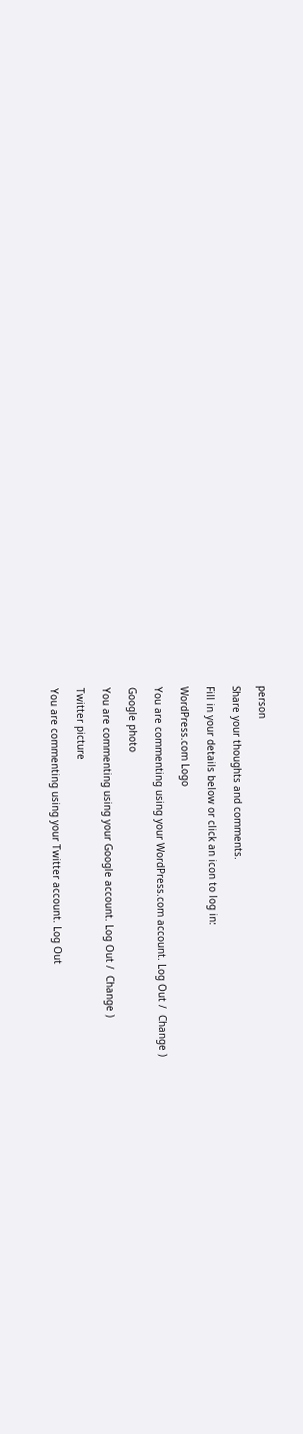person

Share your thoughts and comments.

Fill in your details below or click an icon to log in:

WordPress.com Logo

You are commenting using your WordPress.com account. Log Out /  Change )

Google photo

You are commenting using your Google account. Log Out /  Change )

Twitter picture

You are commenting using your Twitter account. Log Out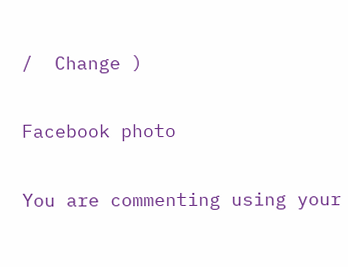/  Change )

Facebook photo

You are commenting using your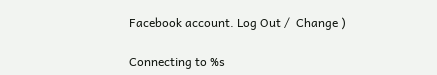Facebook account. Log Out /  Change )

Connecting to %s